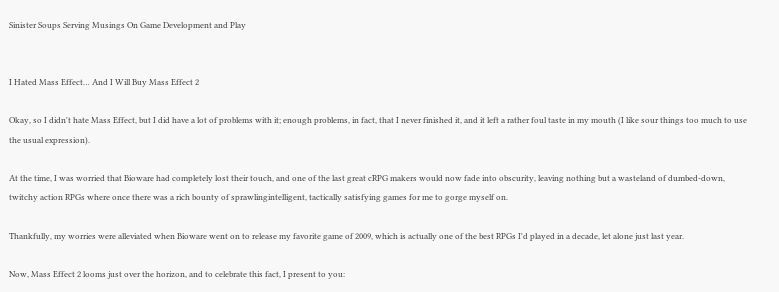Sinister Soups Serving Musings On Game Development and Play


I Hated Mass Effect… And I Will Buy Mass Effect 2

Okay, so I didn't hate Mass Effect, but I did have a lot of problems with it; enough problems, in fact, that I never finished it, and it left a rather foul taste in my mouth (I like sour things too much to use the usual expression).

At the time, I was worried that Bioware had completely lost their touch, and one of the last great cRPG makers would now fade into obscurity, leaving nothing but a wasteland of dumbed-down, twitchy action RPGs where once there was a rich bounty of sprawlingintelligent, tactically satisfying games for me to gorge myself on.

Thankfully, my worries were alleviated when Bioware went on to release my favorite game of 2009, which is actually one of the best RPGs I'd played in a decade, let alone just last year.

Now, Mass Effect 2 looms just over the horizon, and to celebrate this fact, I present to you: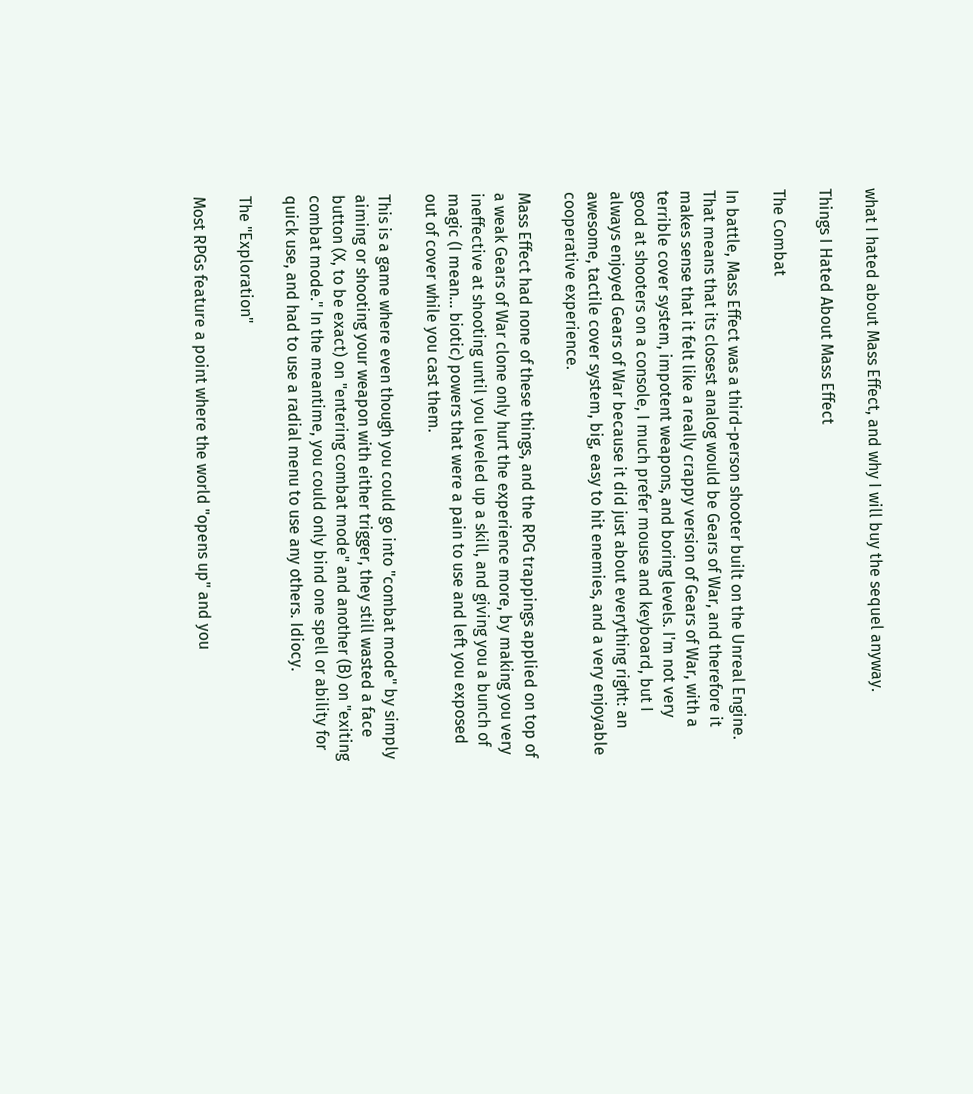what I hated about Mass Effect, and why I will buy the sequel anyway.

Things I Hated About Mass Effect

The Combat

In battle, Mass Effect was a third-person shooter built on the Unreal Engine. That means that its closest analog would be Gears of War, and therefore it makes sense that it felt like a really crappy version of Gears of War, with a terrible cover system, impotent weapons, and boring levels. I'm not very good at shooters on a console, I much prefer mouse and keyboard, but I always enjoyed Gears of War because it did just about everything right: an awesome, tactile cover system, big, easy to hit enemies, and a very enjoyable cooperative experience.

Mass Effect had none of these things, and the RPG trappings applied on top of a weak Gears of War clone only hurt the experience more, by making you very ineffective at shooting until you leveled up a skill, and giving you a bunch of magic (I mean... biotic) powers that were a pain to use and left you exposed out of cover while you cast them.

This is a game where even though you could go into "combat mode" by simply aiming or shooting your weapon with either trigger, they still wasted a face button (X, to be exact) on "entering combat mode" and another (B) on "exiting combat mode." In the meantime, you could only bind one spell or ability for quick use, and had to use a radial menu to use any others. Idiocy.

The "Exploration"

Most RPGs feature a point where the world "opens up" and you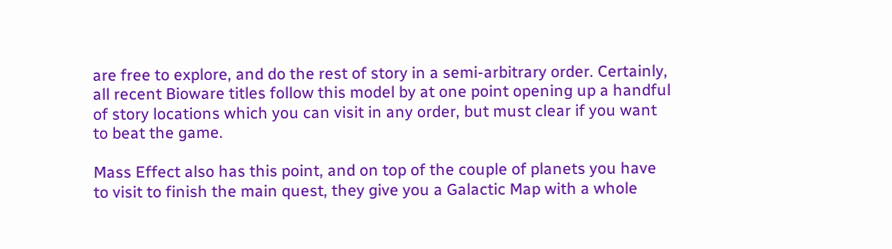are free to explore, and do the rest of story in a semi-arbitrary order. Certainly, all recent Bioware titles follow this model by at one point opening up a handful of story locations which you can visit in any order, but must clear if you want to beat the game.

Mass Effect also has this point, and on top of the couple of planets you have to visit to finish the main quest, they give you a Galactic Map with a whole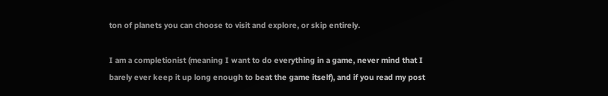ton of planets you can choose to visit and explore, or skip entirely.

I am a completionist (meaning I want to do everything in a game, never mind that I barely ever keep it up long enough to beat the game itself), and if you read my post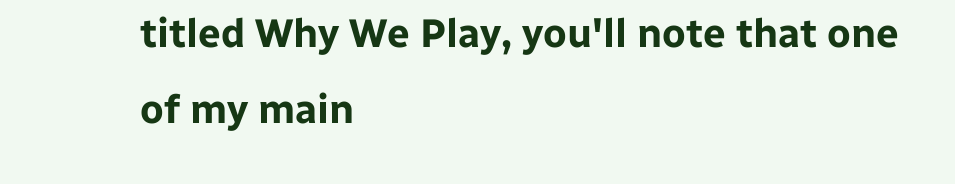titled Why We Play, you'll note that one of my main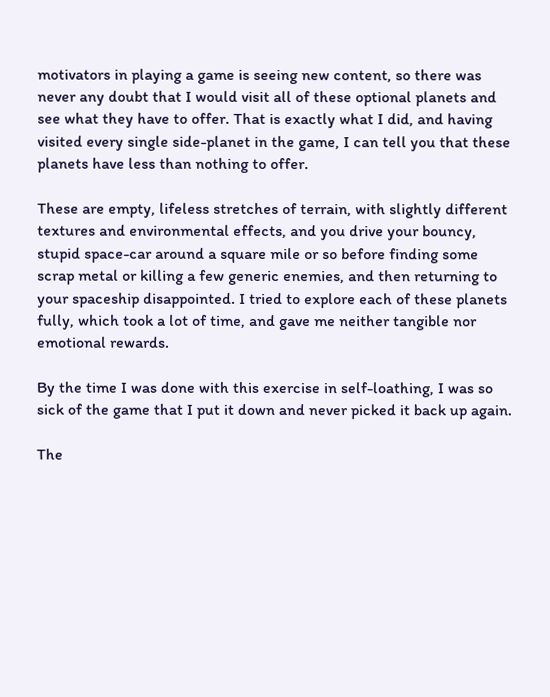motivators in playing a game is seeing new content, so there was never any doubt that I would visit all of these optional planets and see what they have to offer. That is exactly what I did, and having visited every single side-planet in the game, I can tell you that these planets have less than nothing to offer.

These are empty, lifeless stretches of terrain, with slightly different textures and environmental effects, and you drive your bouncy, stupid space-car around a square mile or so before finding some scrap metal or killing a few generic enemies, and then returning to your spaceship disappointed. I tried to explore each of these planets fully, which took a lot of time, and gave me neither tangible nor emotional rewards.

By the time I was done with this exercise in self-loathing, I was so sick of the game that I put it down and never picked it back up again.

The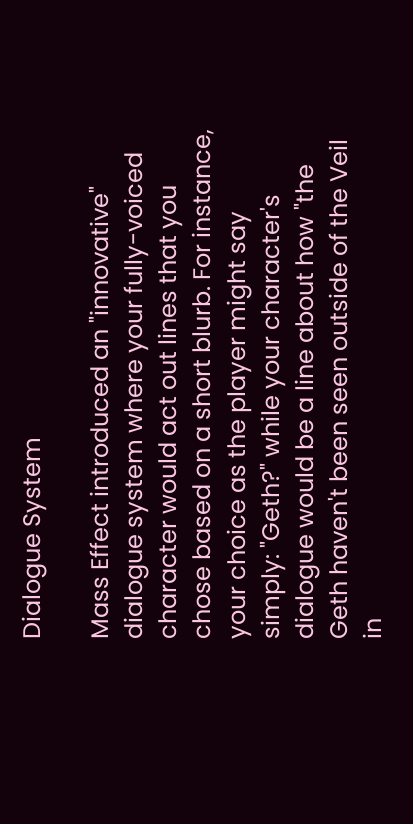Dialogue System

Mass Effect introduced an "innovative" dialogue system where your fully-voiced character would act out lines that you chose based on a short blurb. For instance, your choice as the player might say simply: "Geth?" while your character's dialogue would be a line about how "the Geth haven't been seen outside of the Veil in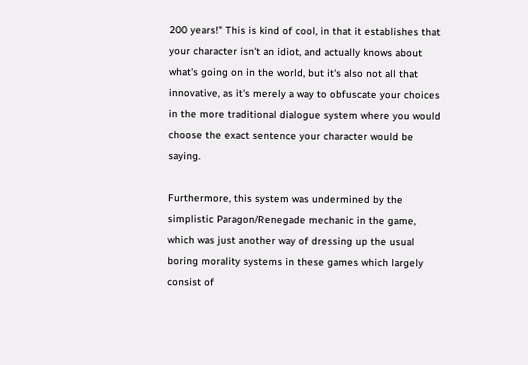200 years!" This is kind of cool, in that it establishes that your character isn't an idiot, and actually knows about what's going on in the world, but it's also not all that innovative, as it's merely a way to obfuscate your choices in the more traditional dialogue system where you would choose the exact sentence your character would be saying.

Furthermore, this system was undermined by the simplistic Paragon/Renegade mechanic in the game, which was just another way of dressing up the usual boring morality systems in these games which largely consist of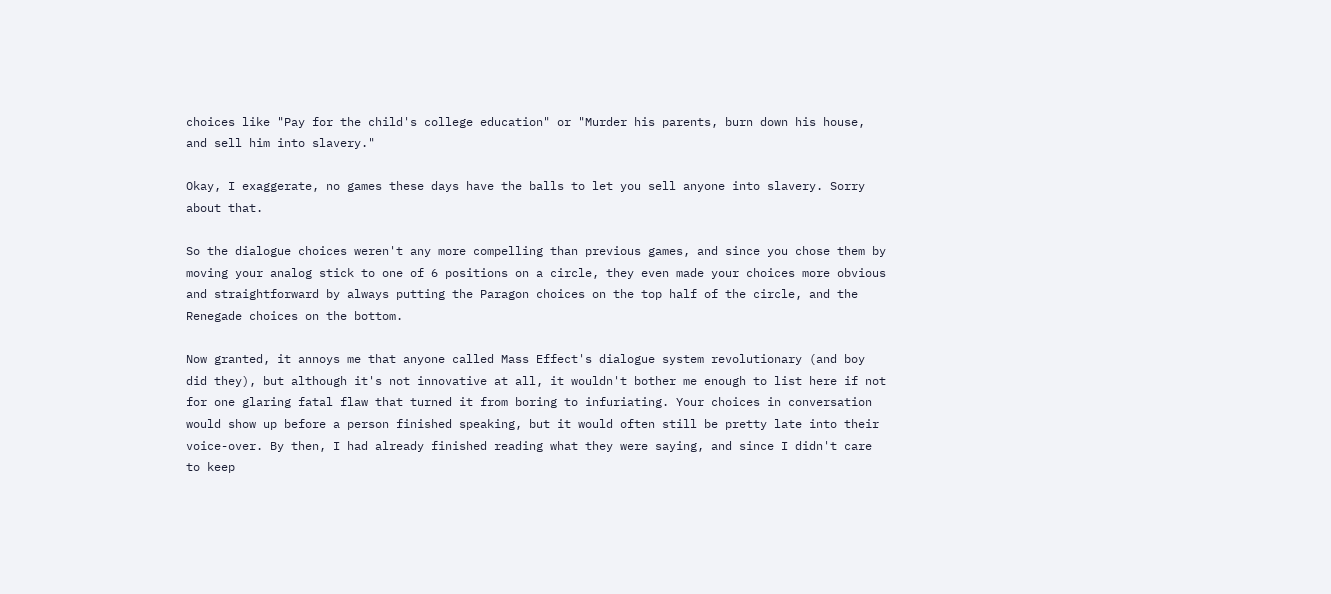choices like "Pay for the child's college education" or "Murder his parents, burn down his house, and sell him into slavery."

Okay, I exaggerate, no games these days have the balls to let you sell anyone into slavery. Sorry about that.

So the dialogue choices weren't any more compelling than previous games, and since you chose them by moving your analog stick to one of 6 positions on a circle, they even made your choices more obvious and straightforward by always putting the Paragon choices on the top half of the circle, and the Renegade choices on the bottom.

Now granted, it annoys me that anyone called Mass Effect's dialogue system revolutionary (and boy did they), but although it's not innovative at all, it wouldn't bother me enough to list here if not for one glaring fatal flaw that turned it from boring to infuriating. Your choices in conversation would show up before a person finished speaking, but it would often still be pretty late into their voice-over. By then, I had already finished reading what they were saying, and since I didn't care to keep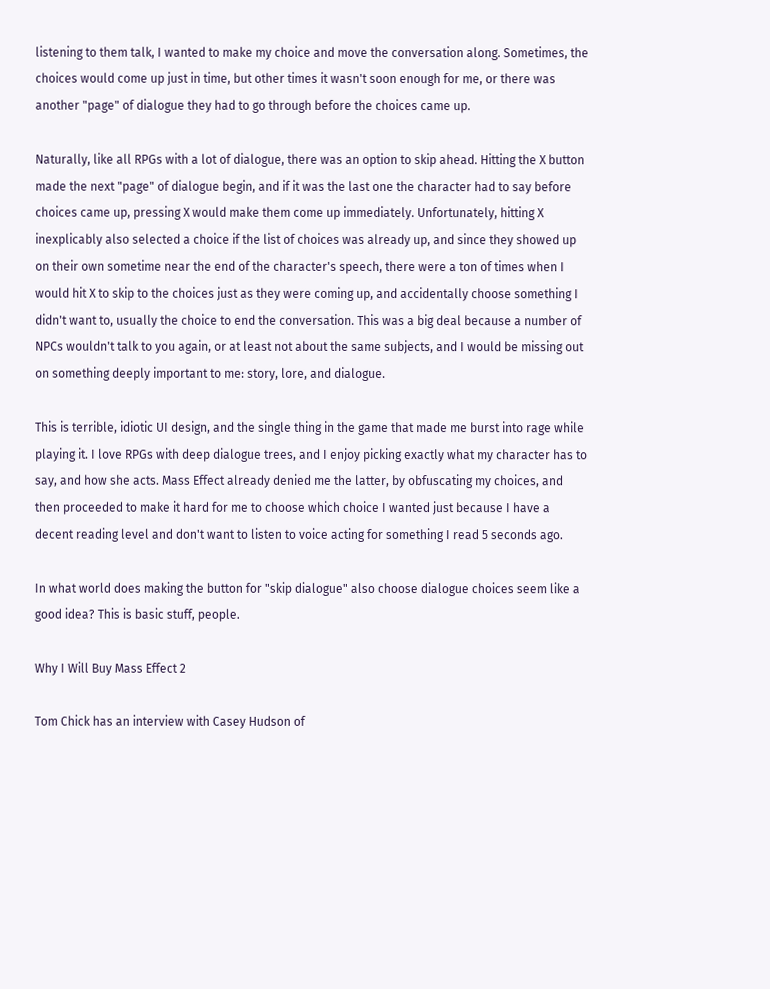listening to them talk, I wanted to make my choice and move the conversation along. Sometimes, the choices would come up just in time, but other times it wasn't soon enough for me, or there was another "page" of dialogue they had to go through before the choices came up.

Naturally, like all RPGs with a lot of dialogue, there was an option to skip ahead. Hitting the X button made the next "page" of dialogue begin, and if it was the last one the character had to say before choices came up, pressing X would make them come up immediately. Unfortunately, hitting X inexplicably also selected a choice if the list of choices was already up, and since they showed up on their own sometime near the end of the character's speech, there were a ton of times when I would hit X to skip to the choices just as they were coming up, and accidentally choose something I didn't want to, usually the choice to end the conversation. This was a big deal because a number of NPCs wouldn't talk to you again, or at least not about the same subjects, and I would be missing out on something deeply important to me: story, lore, and dialogue.

This is terrible, idiotic UI design, and the single thing in the game that made me burst into rage while playing it. I love RPGs with deep dialogue trees, and I enjoy picking exactly what my character has to say, and how she acts. Mass Effect already denied me the latter, by obfuscating my choices, and then proceeded to make it hard for me to choose which choice I wanted just because I have a decent reading level and don't want to listen to voice acting for something I read 5 seconds ago.

In what world does making the button for "skip dialogue" also choose dialogue choices seem like a good idea? This is basic stuff, people.

Why I Will Buy Mass Effect 2

Tom Chick has an interview with Casey Hudson of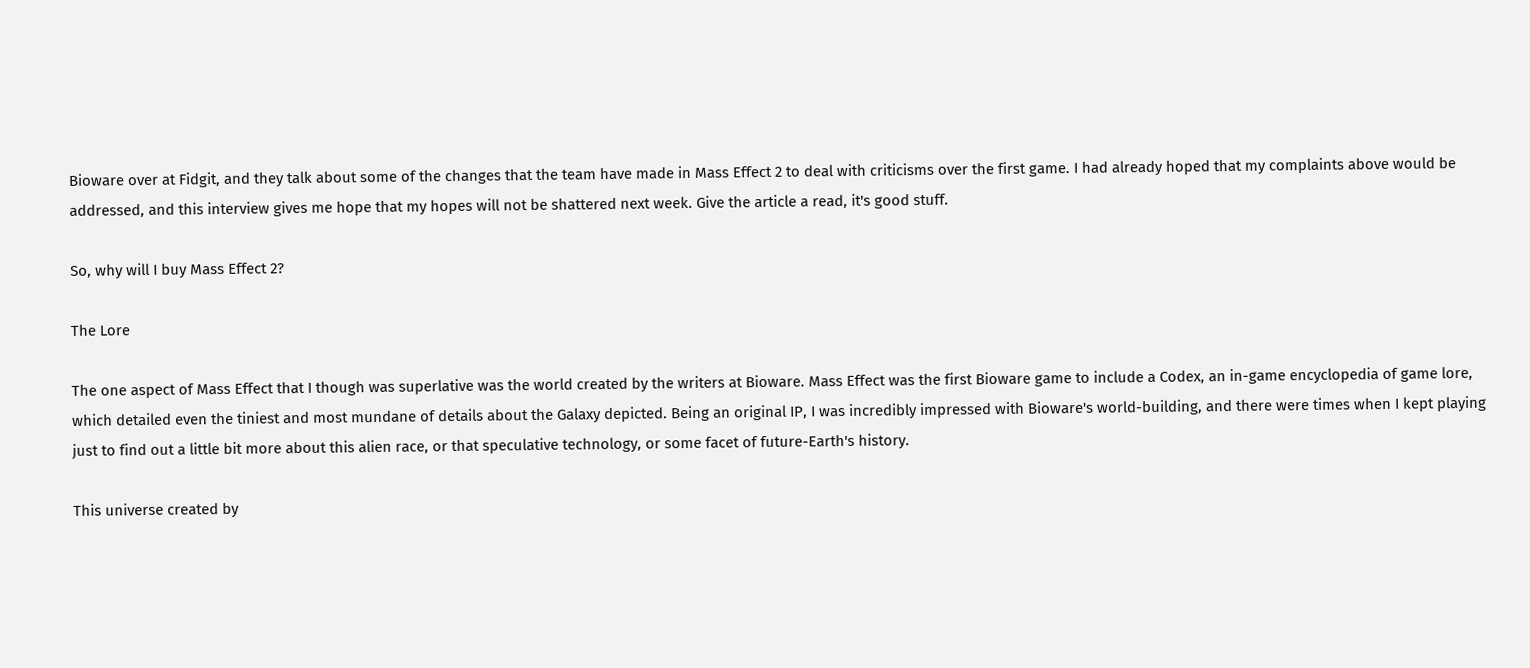Bioware over at Fidgit, and they talk about some of the changes that the team have made in Mass Effect 2 to deal with criticisms over the first game. I had already hoped that my complaints above would be addressed, and this interview gives me hope that my hopes will not be shattered next week. Give the article a read, it's good stuff.

So, why will I buy Mass Effect 2?

The Lore

The one aspect of Mass Effect that I though was superlative was the world created by the writers at Bioware. Mass Effect was the first Bioware game to include a Codex, an in-game encyclopedia of game lore, which detailed even the tiniest and most mundane of details about the Galaxy depicted. Being an original IP, I was incredibly impressed with Bioware's world-building, and there were times when I kept playing just to find out a little bit more about this alien race, or that speculative technology, or some facet of future-Earth's history.

This universe created by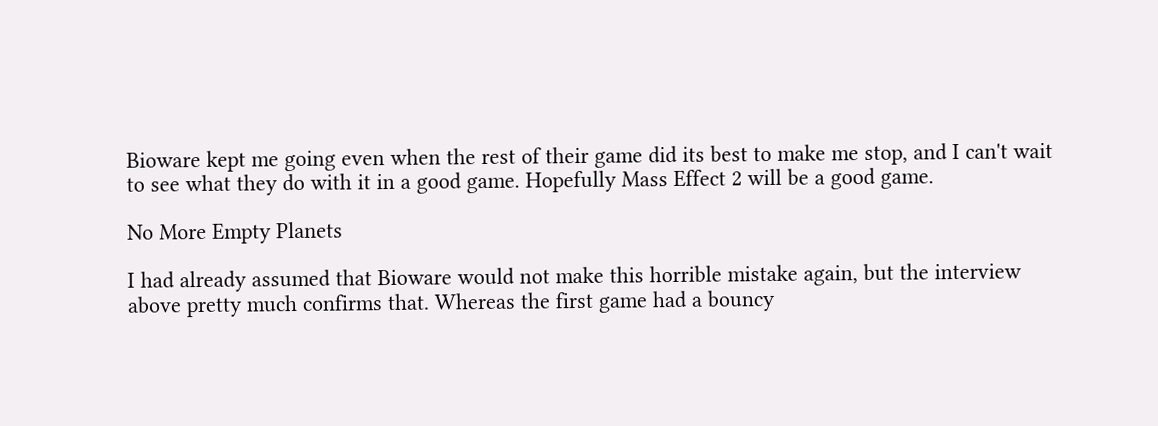Bioware kept me going even when the rest of their game did its best to make me stop, and I can't wait to see what they do with it in a good game. Hopefully Mass Effect 2 will be a good game.

No More Empty Planets

I had already assumed that Bioware would not make this horrible mistake again, but the interview above pretty much confirms that. Whereas the first game had a bouncy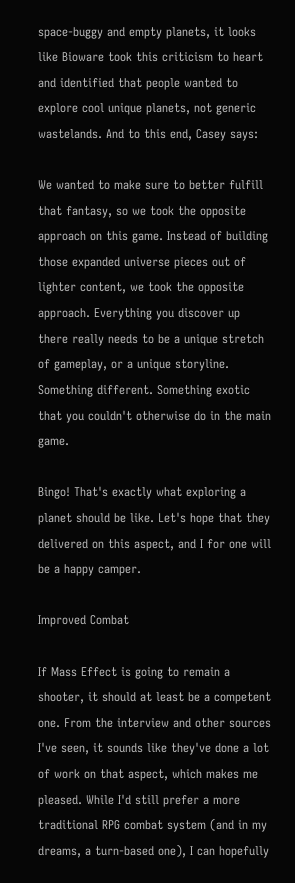space-buggy and empty planets, it looks like Bioware took this criticism to heart and identified that people wanted to explore cool unique planets, not generic wastelands. And to this end, Casey says:

We wanted to make sure to better fulfill that fantasy, so we took the opposite approach on this game. Instead of building those expanded universe pieces out of lighter content, we took the opposite approach. Everything you discover up there really needs to be a unique stretch of gameplay, or a unique storyline. Something different. Something exotic that you couldn't otherwise do in the main game.

Bingo! That's exactly what exploring a planet should be like. Let's hope that they delivered on this aspect, and I for one will be a happy camper.

Improved Combat

If Mass Effect is going to remain a shooter, it should at least be a competent one. From the interview and other sources I've seen, it sounds like they've done a lot of work on that aspect, which makes me pleased. While I'd still prefer a more traditional RPG combat system (and in my dreams, a turn-based one), I can hopefully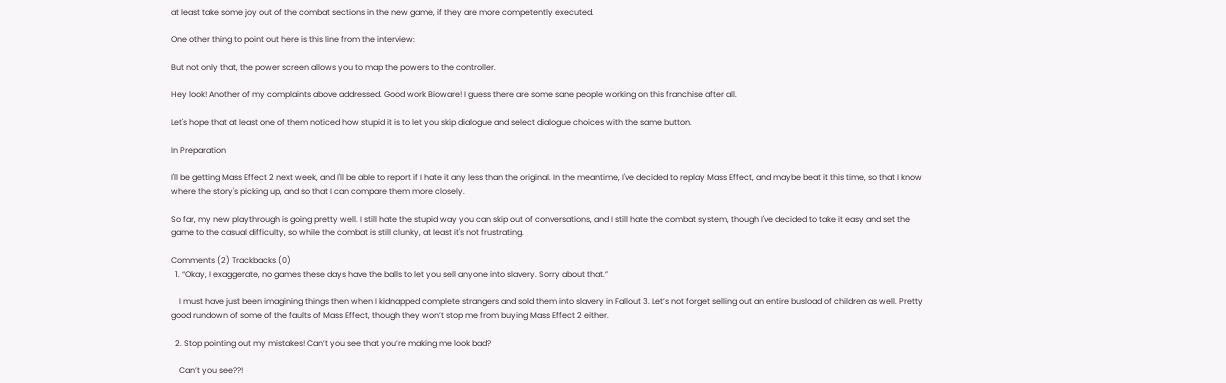at least take some joy out of the combat sections in the new game, if they are more competently executed.

One other thing to point out here is this line from the interview:

But not only that, the power screen allows you to map the powers to the controller.

Hey look! Another of my complaints above addressed. Good work Bioware! I guess there are some sane people working on this franchise after all.

Let's hope that at least one of them noticed how stupid it is to let you skip dialogue and select dialogue choices with the same button.

In Preparation

I'll be getting Mass Effect 2 next week, and I'll be able to report if I hate it any less than the original. In the meantime, I've decided to replay Mass Effect, and maybe beat it this time, so that I know where the story's picking up, and so that I can compare them more closely.

So far, my new playthrough is going pretty well. I still hate the stupid way you can skip out of conversations, and I still hate the combat system, though I've decided to take it easy and set the game to the casual difficulty, so while the combat is still clunky, at least it's not frustrating.

Comments (2) Trackbacks (0)
  1. “Okay, I exaggerate, no games these days have the balls to let you sell anyone into slavery. Sorry about that.”

    I must have just been imagining things then when I kidnapped complete strangers and sold them into slavery in Fallout 3. Let’s not forget selling out an entire busload of children as well. Pretty good rundown of some of the faults of Mass Effect, though they won’t stop me from buying Mass Effect 2 either.

  2. Stop pointing out my mistakes! Can’t you see that you’re making me look bad?

    Can’t you see??!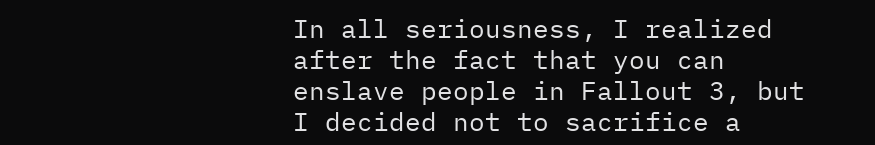In all seriousness, I realized after the fact that you can enslave people in Fallout 3, but I decided not to sacrifice a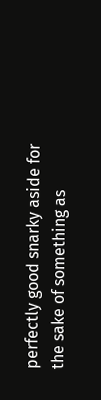perfectly good snarky aside for the sake of something as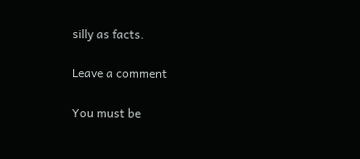silly as facts.

Leave a comment

You must be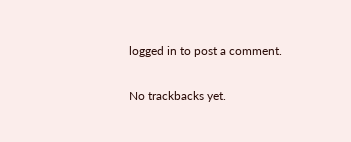logged in to post a comment.

No trackbacks yet.